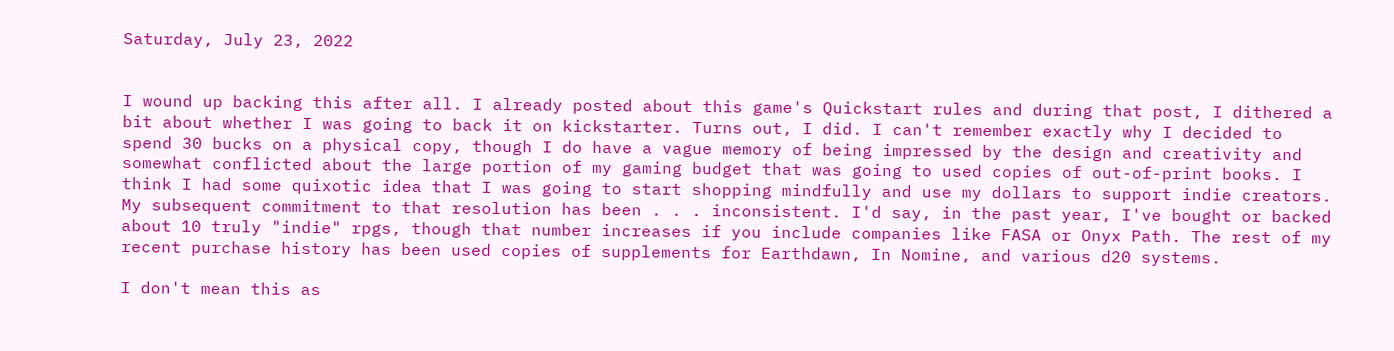Saturday, July 23, 2022


I wound up backing this after all. I already posted about this game's Quickstart rules and during that post, I dithered a bit about whether I was going to back it on kickstarter. Turns out, I did. I can't remember exactly why I decided to spend 30 bucks on a physical copy, though I do have a vague memory of being impressed by the design and creativity and somewhat conflicted about the large portion of my gaming budget that was going to used copies of out-of-print books. I think I had some quixotic idea that I was going to start shopping mindfully and use my dollars to support indie creators. My subsequent commitment to that resolution has been . . . inconsistent. I'd say, in the past year, I've bought or backed about 10 truly "indie" rpgs, though that number increases if you include companies like FASA or Onyx Path. The rest of my recent purchase history has been used copies of supplements for Earthdawn, In Nomine, and various d20 systems.

I don't mean this as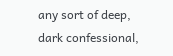any sort of deep, dark confessional,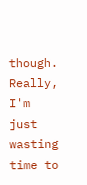though. Really, I'm just wasting time to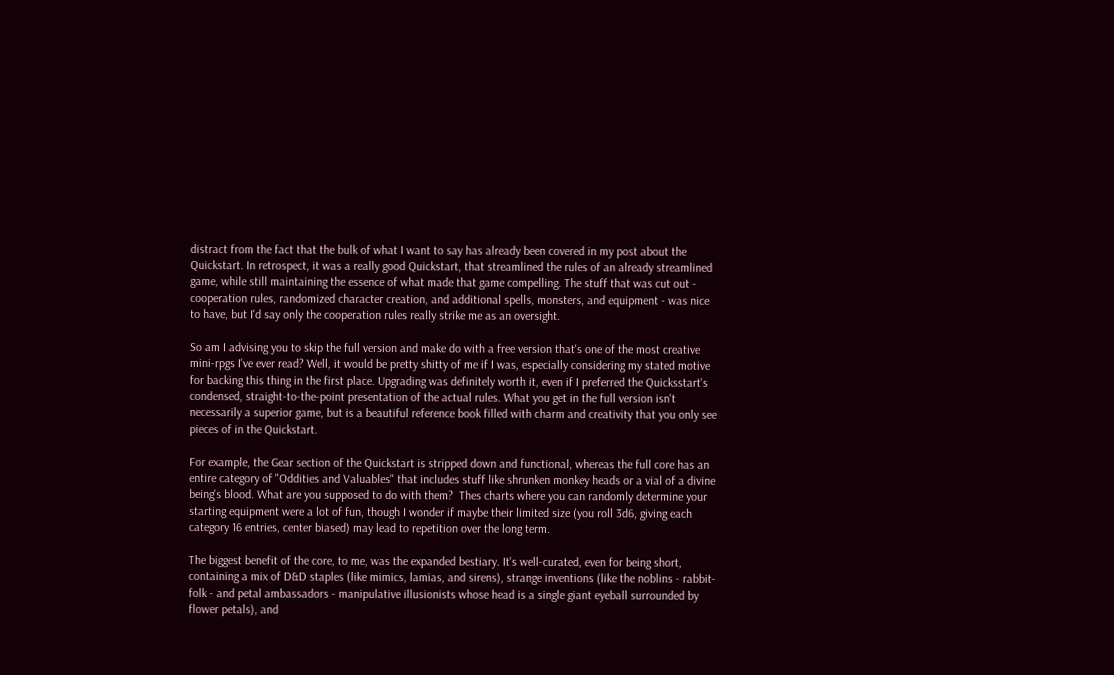distract from the fact that the bulk of what I want to say has already been covered in my post about the Quickstart. In retrospect, it was a really good Quickstart, that streamlined the rules of an already streamlined game, while still maintaining the essence of what made that game compelling. The stuff that was cut out - cooperation rules, randomized character creation, and additional spells, monsters, and equipment - was nice to have, but I'd say only the cooperation rules really strike me as an oversight.

So am I advising you to skip the full version and make do with a free version that's one of the most creative mini-rpgs I've ever read? Well, it would be pretty shitty of me if I was, especially considering my stated motive for backing this thing in the first place. Upgrading was definitely worth it, even if I preferred the Quicksstart's condensed, straight-to-the-point presentation of the actual rules. What you get in the full version isn't necessarily a superior game, but is a beautiful reference book filled with charm and creativity that you only see pieces of in the Quickstart.

For example, the Gear section of the Quickstart is stripped down and functional, whereas the full core has an entire category of "Oddities and Valuables" that includes stuff like shrunken monkey heads or a vial of a divine being's blood. What are you supposed to do with them?  Thes charts where you can randomly determine your starting equipment were a lot of fun, though I wonder if maybe their limited size (you roll 3d6, giving each category 16 entries, center biased) may lead to repetition over the long term.

The biggest benefit of the core, to me, was the expanded bestiary. It's well-curated, even for being short, containing a mix of D&D staples (like mimics, lamias, and sirens), strange inventions (like the noblins - rabbit-folk - and petal ambassadors - manipulative illusionists whose head is a single giant eyeball surrounded by flower petals), and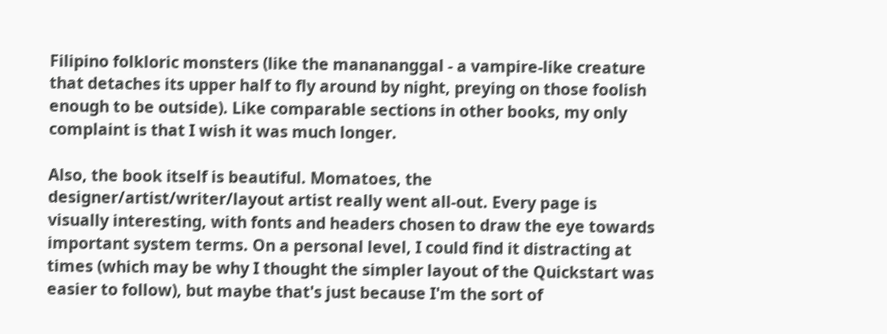Filipino folkloric monsters (like the manananggal - a vampire-like creature that detaches its upper half to fly around by night, preying on those foolish enough to be outside). Like comparable sections in other books, my only complaint is that I wish it was much longer.

Also, the book itself is beautiful. Momatoes, the designer/artist/writer/layout artist really went all-out. Every page is visually interesting, with fonts and headers chosen to draw the eye towards important system terms. On a personal level, I could find it distracting at times (which may be why I thought the simpler layout of the Quickstart was easier to follow), but maybe that's just because I'm the sort of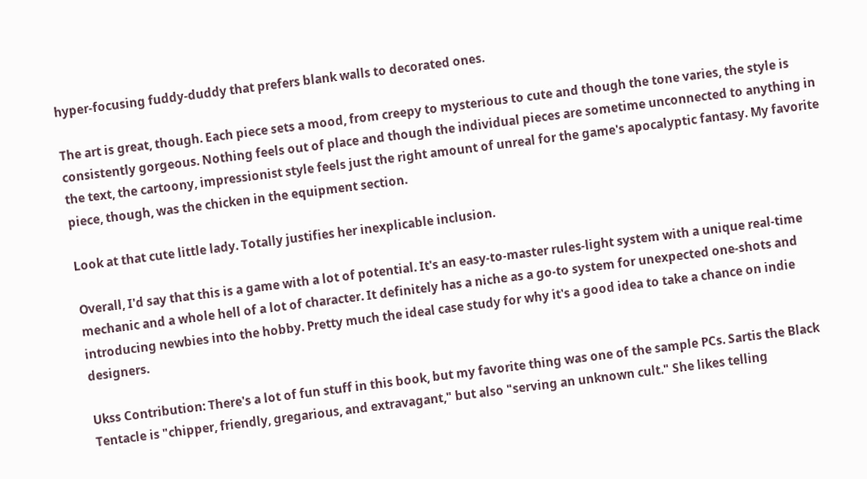hyper-focusing fuddy-duddy that prefers blank walls to decorated ones.

The art is great, though. Each piece sets a mood, from creepy to mysterious to cute and though the tone varies, the style is consistently gorgeous. Nothing feels out of place and though the individual pieces are sometime unconnected to anything in the text, the cartoony, impressionist style feels just the right amount of unreal for the game's apocalyptic fantasy. My favorite piece, though, was the chicken in the equipment section.

Look at that cute little lady. Totally justifies her inexplicable inclusion.

Overall, I'd say that this is a game with a lot of potential. It's an easy-to-master rules-light system with a unique real-time mechanic and a whole hell of a lot of character. It definitely has a niche as a go-to system for unexpected one-shots and introducing newbies into the hobby. Pretty much the ideal case study for why it's a good idea to take a chance on indie designers.

Ukss Contribution: There's a lot of fun stuff in this book, but my favorite thing was one of the sample PCs. Sartis the Black Tentacle is "chipper, friendly, gregarious, and extravagant," but also "serving an unknown cult." She likes telling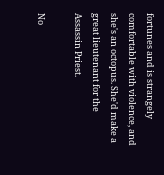fortunes and is strangely comfortable with violence, and she's an octopus. She'd make a great lieutenant for the Assassin Priest.

No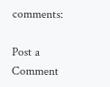comments:

Post a Comment